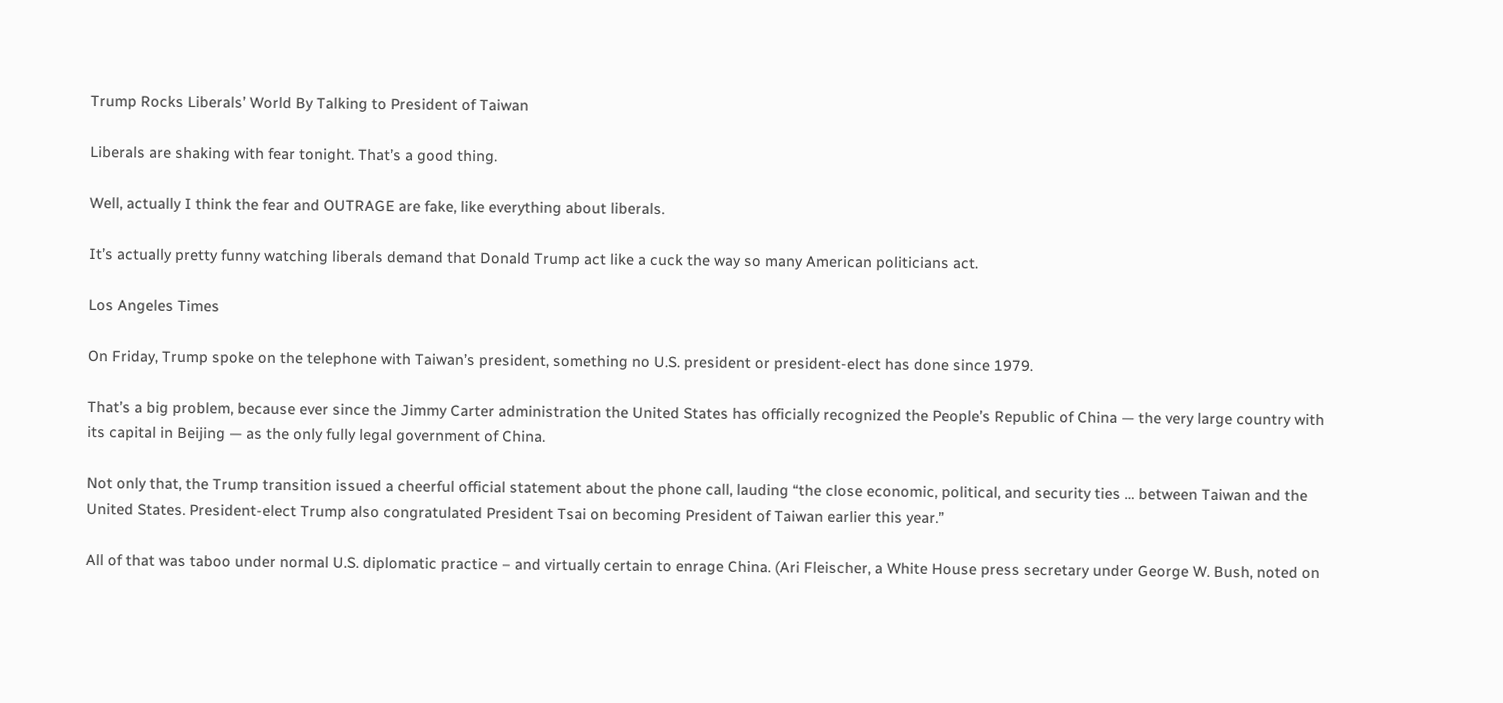Trump Rocks Liberals’ World By Talking to President of Taiwan

Liberals are shaking with fear tonight. That’s a good thing.

Well, actually I think the fear and OUTRAGE are fake, like everything about liberals.

It’s actually pretty funny watching liberals demand that Donald Trump act like a cuck the way so many American politicians act.

Los Angeles Times

On Friday, Trump spoke on the telephone with Taiwan’s president, something no U.S. president or president-elect has done since 1979.

That’s a big problem, because ever since the Jimmy Carter administration the United States has officially recognized the People’s Republic of China — the very large country with its capital in Beijing — as the only fully legal government of China.

Not only that, the Trump transition issued a cheerful official statement about the phone call, lauding “the close economic, political, and security ties … between Taiwan and the United States. President-elect Trump also congratulated President Tsai on becoming President of Taiwan earlier this year.”

All of that was taboo under normal U.S. diplomatic practice – and virtually certain to enrage China. (Ari Fleischer, a White House press secretary under George W. Bush, noted on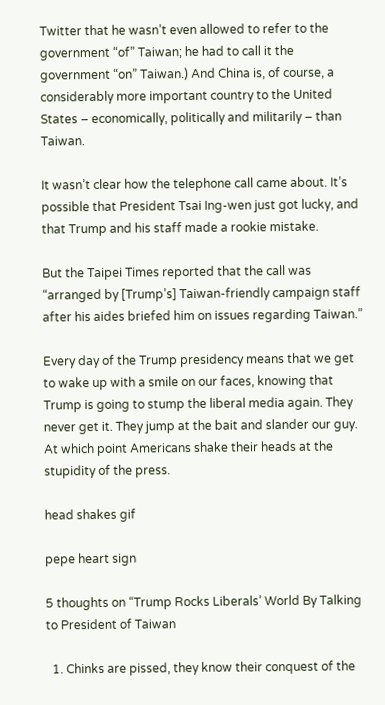Twitter that he wasn’t even allowed to refer to the government “of” Taiwan; he had to call it the government “on” Taiwan.) And China is, of course, a considerably more important country to the United States – economically, politically and militarily – than Taiwan.

It wasn’t clear how the telephone call came about. It’s possible that President Tsai Ing-wen just got lucky, and that Trump and his staff made a rookie mistake.

But the Taipei Times reported that the call was “arranged by [Trump’s] Taiwan-friendly campaign staff after his aides briefed him on issues regarding Taiwan.”

Every day of the Trump presidency means that we get to wake up with a smile on our faces, knowing that Trump is going to stump the liberal media again. They never get it. They jump at the bait and slander our guy. At which point Americans shake their heads at the stupidity of the press.

head shakes gif

pepe heart sign

5 thoughts on “Trump Rocks Liberals’ World By Talking to President of Taiwan

  1. Chinks are pissed, they know their conquest of the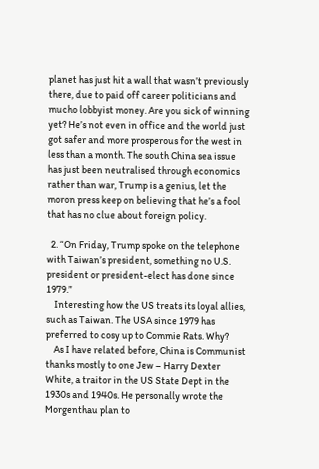planet has just hit a wall that wasn’t previously there, due to paid off career politicians and mucho lobbyist money. Are you sick of winning yet? He’s not even in office and the world just got safer and more prosperous for the west in less than a month. The south China sea issue has just been neutralised through economics rather than war, Trump is a genius, let the moron press keep on believing that he’s a fool that has no clue about foreign policy.

  2. “On Friday, Trump spoke on the telephone with Taiwan’s president, something no U.S. president or president-elect has done since 1979.”
    Interesting how the US treats its loyal allies, such as Taiwan. The USA since 1979 has preferred to cosy up to Commie Rats. Why?
    As I have related before, China is Communist thanks mostly to one Jew – Harry Dexter White, a traitor in the US State Dept in the 1930s and 1940s. He personally wrote the Morgenthau plan to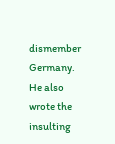dismember Germany. He also wrote the insulting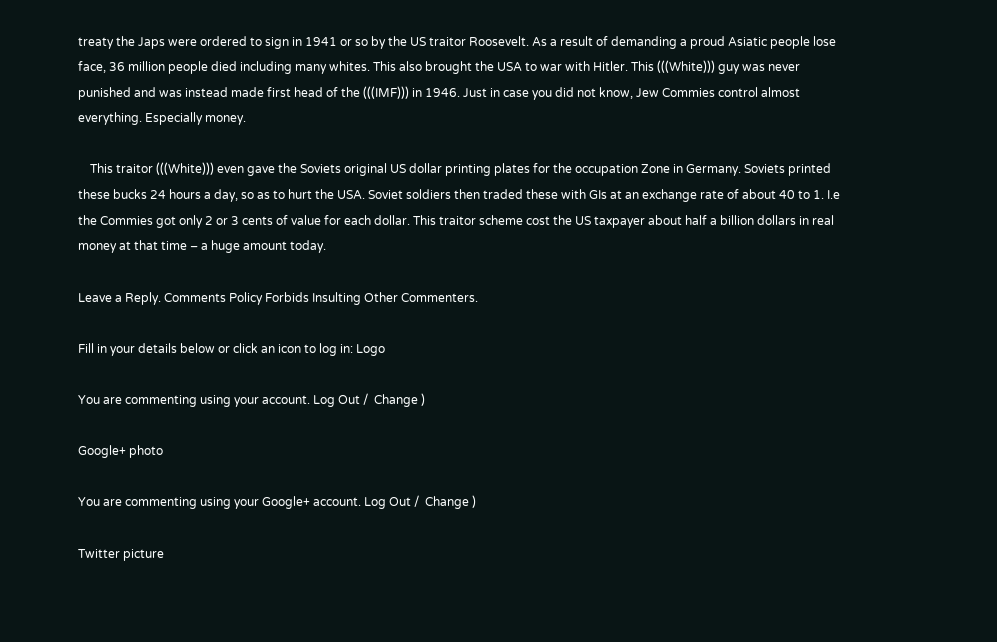treaty the Japs were ordered to sign in 1941 or so by the US traitor Roosevelt. As a result of demanding a proud Asiatic people lose face, 36 million people died including many whites. This also brought the USA to war with Hitler. This (((White))) guy was never punished and was instead made first head of the (((IMF))) in 1946. Just in case you did not know, Jew Commies control almost everything. Especially money.

    This traitor (((White))) even gave the Soviets original US dollar printing plates for the occupation Zone in Germany. Soviets printed these bucks 24 hours a day, so as to hurt the USA. Soviet soldiers then traded these with GIs at an exchange rate of about 40 to 1. I.e the Commies got only 2 or 3 cents of value for each dollar. This traitor scheme cost the US taxpayer about half a billion dollars in real money at that time – a huge amount today.

Leave a Reply. Comments Policy Forbids Insulting Other Commenters.

Fill in your details below or click an icon to log in: Logo

You are commenting using your account. Log Out /  Change )

Google+ photo

You are commenting using your Google+ account. Log Out /  Change )

Twitter picture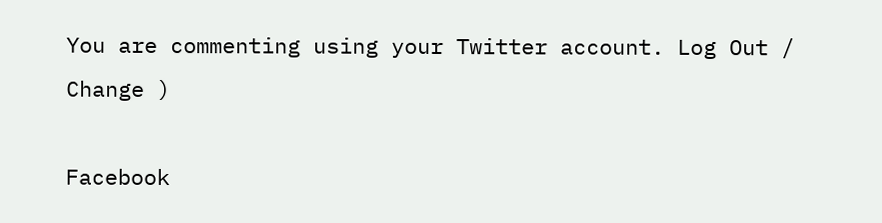You are commenting using your Twitter account. Log Out /  Change )

Facebook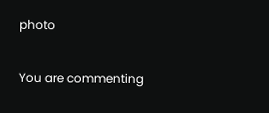photo

You are commenting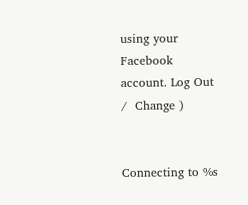using your Facebook account. Log Out /  Change )


Connecting to %s